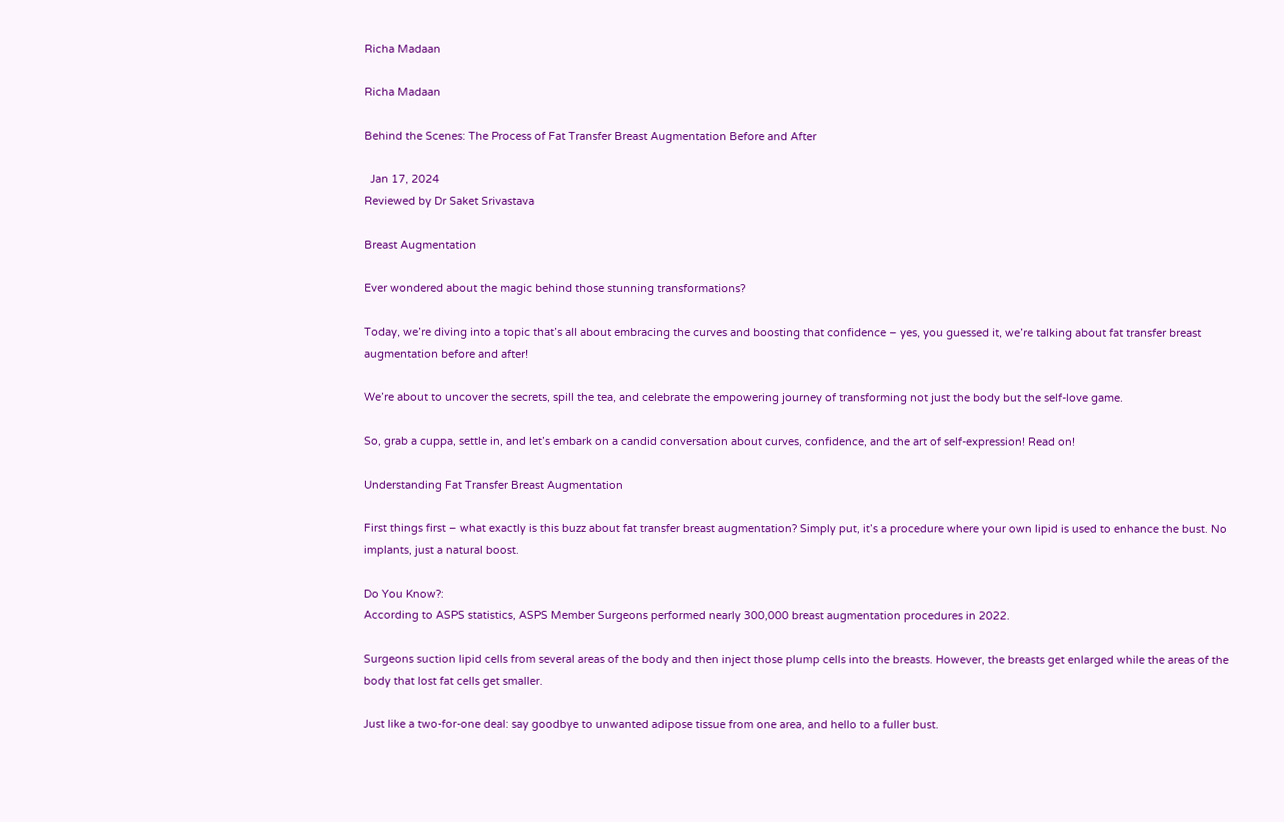Richa Madaan

Richa Madaan

Behind the Scenes: The Process of Fat Transfer Breast Augmentation Before and After

  Jan 17, 2024
Reviewed by Dr Saket Srivastava

Breast Augmentation

Ever wondered about the magic behind those stunning transformations?

Today, we’re diving into a topic that’s all about embracing the curves and boosting that confidence – yes, you guessed it, we’re talking about fat transfer breast augmentation before and after!

We’re about to uncover the secrets, spill the tea, and celebrate the empowering journey of transforming not just the body but the self-love game.

So, grab a cuppa, settle in, and let’s embark on a candid conversation about curves, confidence, and the art of self-expression! Read on!

Understanding Fat Transfer Breast Augmentation

First things first – what exactly is this buzz about fat transfer breast augmentation? Simply put, it’s a procedure where your own lipid is used to enhance the bust. No implants, just a natural boost.

Do You Know?:
According to ASPS statistics, ASPS Member Surgeons performed nearly 300,000 breast augmentation procedures in 2022.

Surgeons suction lipid cells from several areas of the body and then inject those plump cells into the breasts. However, the breasts get enlarged while the areas of the body that lost fat cells get smaller.

Just like a two-for-one deal: say goodbye to unwanted adipose tissue from one area, and hello to a fuller bust.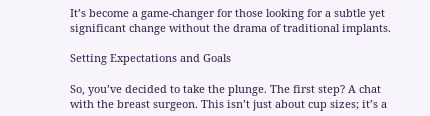It’s become a game-changer for those looking for a subtle yet significant change without the drama of traditional implants.

Setting Expectations and Goals

So, you’ve decided to take the plunge. The first step? A chat with the breast surgeon. This isn’t just about cup sizes; it’s a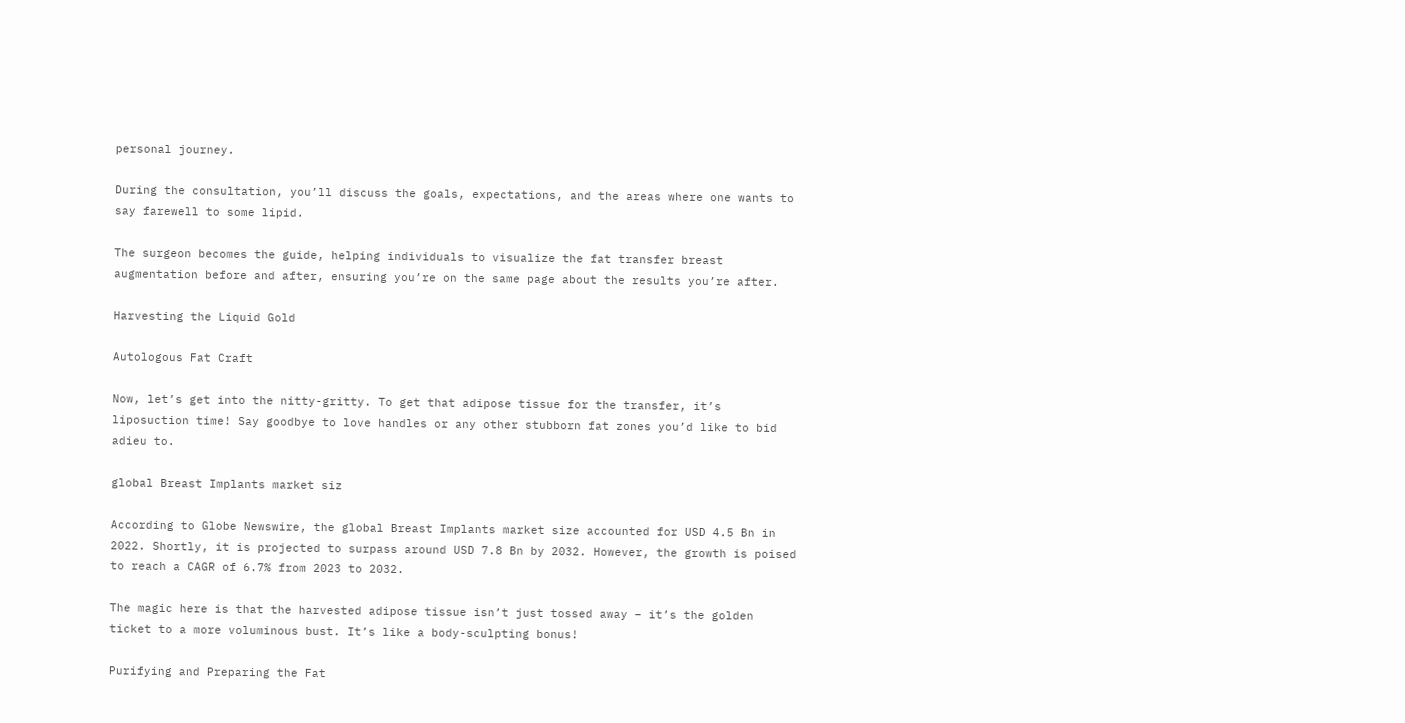personal journey.

During the consultation, you’ll discuss the goals, expectations, and the areas where one wants to say farewell to some lipid.

The surgeon becomes the guide, helping individuals to visualize the fat transfer breast augmentation before and after, ensuring you’re on the same page about the results you’re after.

Harvesting the Liquid Gold

Autologous Fat Craft

Now, let’s get into the nitty-gritty. To get that adipose tissue for the transfer, it’s liposuction time! Say goodbye to love handles or any other stubborn fat zones you’d like to bid adieu to.

global Breast Implants market siz

According to Globe Newswire, the global Breast Implants market size accounted for USD 4.5 Bn in 2022. Shortly, it is projected to surpass around USD 7.8 Bn by 2032. However, the growth is poised to reach a CAGR of 6.7% from 2023 to 2032.

The magic here is that the harvested adipose tissue isn’t just tossed away – it’s the golden ticket to a more voluminous bust. It’s like a body-sculpting bonus!

Purifying and Preparing the Fat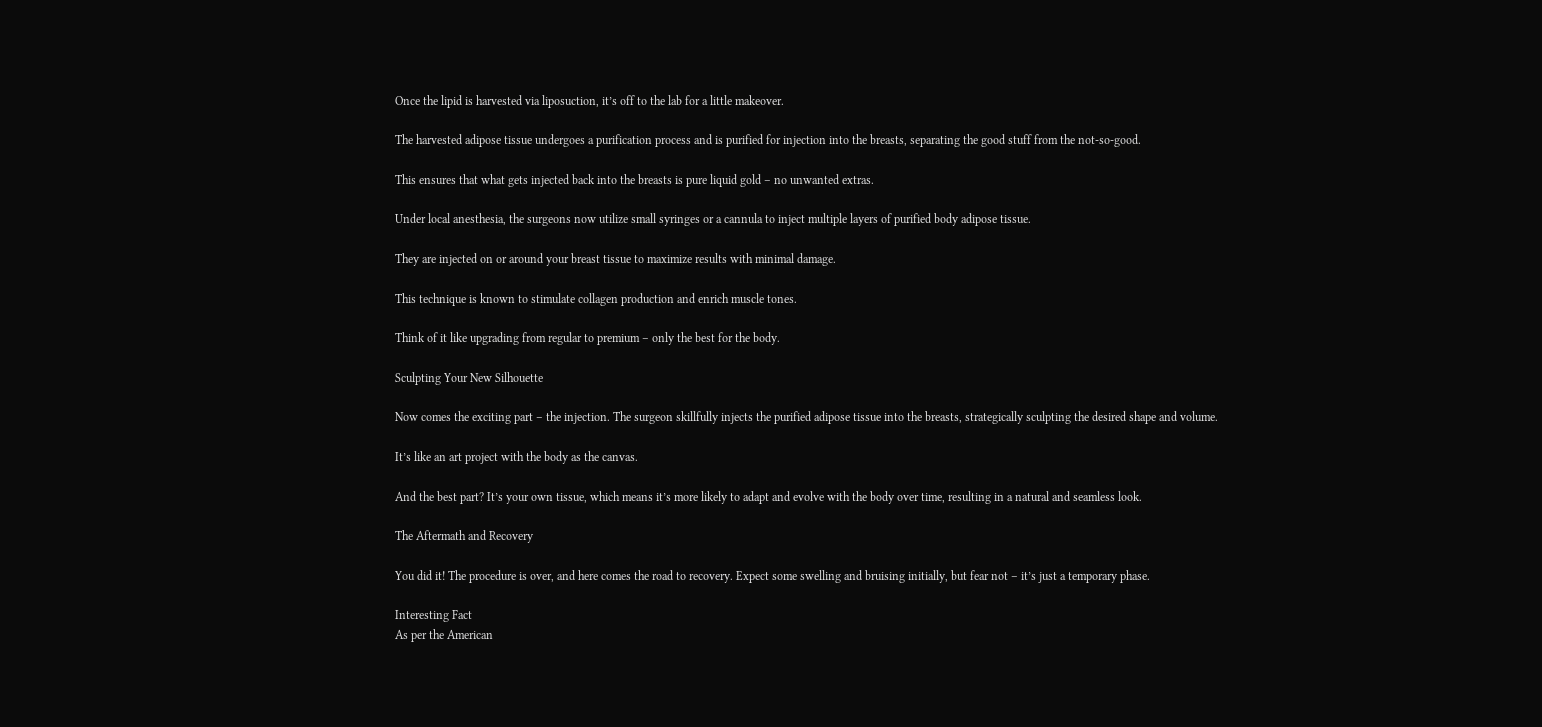Once the lipid is harvested via liposuction, it’s off to the lab for a little makeover.

The harvested adipose tissue undergoes a purification process and is purified for injection into the breasts, separating the good stuff from the not-so-good.

This ensures that what gets injected back into the breasts is pure liquid gold – no unwanted extras.

Under local anesthesia, the surgeons now utilize small syringes or a cannula to inject multiple layers of purified body adipose tissue.

They are injected on or around your breast tissue to maximize results with minimal damage.

This technique is known to stimulate collagen production and enrich muscle tones.

Think of it like upgrading from regular to premium – only the best for the body.

Sculpting Your New Silhouette

Now comes the exciting part – the injection. The surgeon skillfully injects the purified adipose tissue into the breasts, strategically sculpting the desired shape and volume.

It’s like an art project with the body as the canvas.

And the best part? It’s your own tissue, which means it’s more likely to adapt and evolve with the body over time, resulting in a natural and seamless look.

The Aftermath and Recovery

You did it! The procedure is over, and here comes the road to recovery. Expect some swelling and bruising initially, but fear not – it’s just a temporary phase.

Interesting Fact
As per the American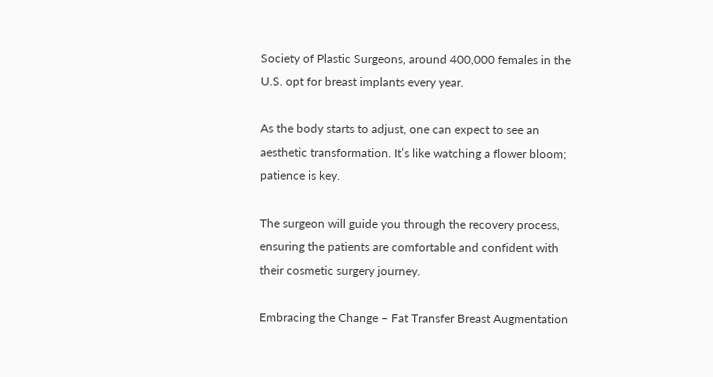Society of Plastic Surgeons, around 400,000 females in the U.S. opt for breast implants every year.

As the body starts to adjust, one can expect to see an aesthetic transformation. It’s like watching a flower bloom; patience is key.

The surgeon will guide you through the recovery process, ensuring the patients are comfortable and confident with their cosmetic surgery journey.

Embracing the Change – Fat Transfer Breast Augmentation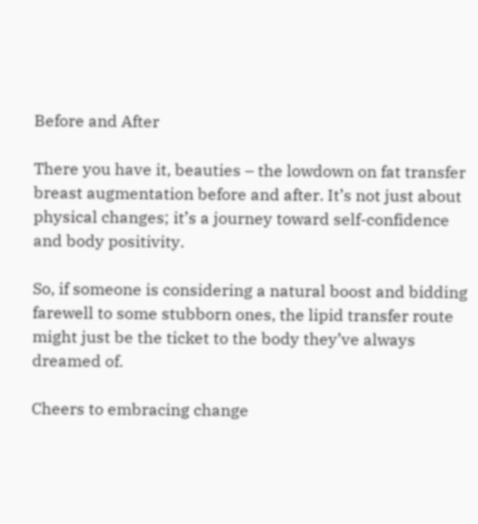Before and After

There you have it, beauties – the lowdown on fat transfer breast augmentation before and after. It’s not just about physical changes; it’s a journey toward self-confidence and body positivity.

So, if someone is considering a natural boost and bidding farewell to some stubborn ones, the lipid transfer route might just be the ticket to the body they’ve always dreamed of.

Cheers to embracing change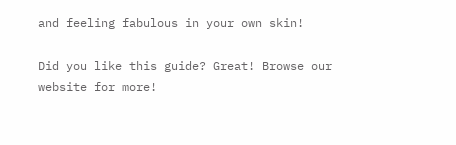and feeling fabulous in your own skin!

Did you like this guide? Great! Browse our website for more!